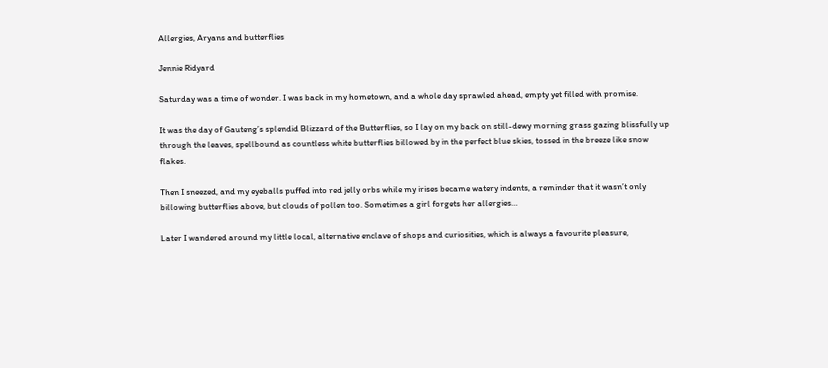Allergies, Aryans and butterflies

Jennie Ridyard

Saturday was a time of wonder. I was back in my hometown, and a whole day sprawled ahead, empty yet filled with promise.

It was the day of Gauteng’s splendid Blizzard of the Butterflies, so I lay on my back on still-dewy morning grass gazing blissfully up through the leaves, spellbound as countless white butterflies billowed by in the perfect blue skies, tossed in the breeze like snow flakes.

Then I sneezed, and my eyeballs puffed into red jelly orbs while my irises became watery indents, a reminder that it wasn’t only billowing butterflies above, but clouds of pollen too. Sometimes a girl forgets her allergies…

Later I wandered around my little local, alternative enclave of shops and curiosities, which is always a favourite pleasure,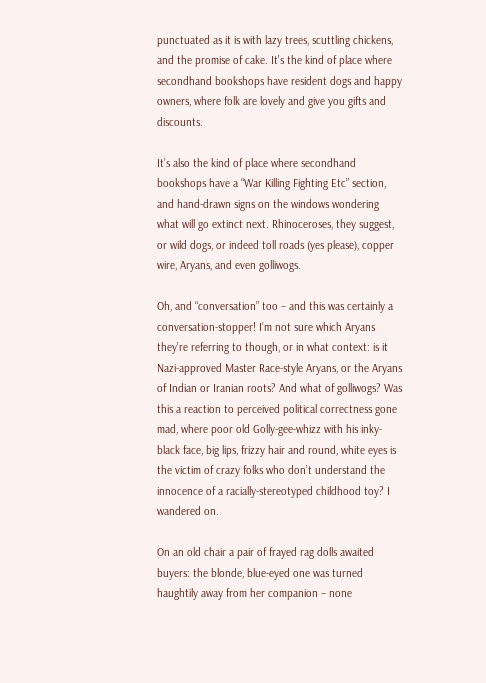punctuated as it is with lazy trees, scuttling chickens, and the promise of cake. It’s the kind of place where secondhand bookshops have resident dogs and happy owners, where folk are lovely and give you gifts and discounts.

It’s also the kind of place where secondhand bookshops have a “War Killing Fighting Etc” section, and hand-drawn signs on the windows wondering what will go extinct next. Rhinoceroses, they suggest, or wild dogs, or indeed toll roads (yes please), copper wire, Aryans, and even golliwogs.

Oh, and “conversation” too – and this was certainly a conversation-stopper! I’m not sure which Aryans they’re referring to though, or in what context: is it Nazi-approved Master Race-style Aryans, or the Aryans of Indian or Iranian roots? And what of golliwogs? Was this a reaction to perceived political correctness gone mad, where poor old Golly-gee-whizz with his inky-black face, big lips, frizzy hair and round, white eyes is the victim of crazy folks who don’t understand the innocence of a racially-stereotyped childhood toy? I wandered on.

On an old chair a pair of frayed rag dolls awaited buyers: the blonde, blue-eyed one was turned haughtily away from her companion – none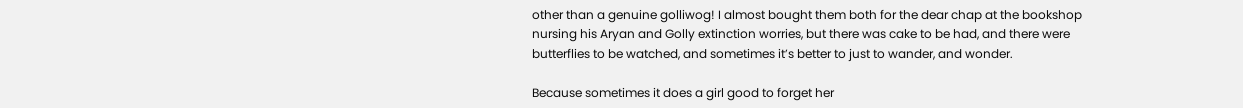other than a genuine golliwog! I almost bought them both for the dear chap at the bookshop nursing his Aryan and Golly extinction worries, but there was cake to be had, and there were butterflies to be watched, and sometimes it’s better to just to wander, and wonder.

Because sometimes it does a girl good to forget her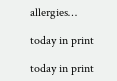allergies…

today in print

today in print